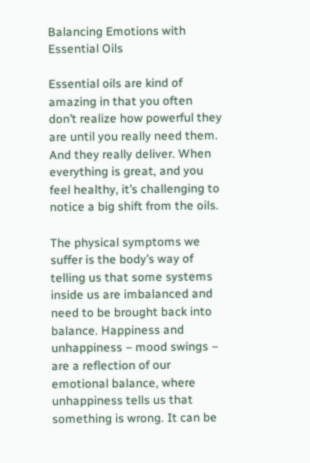Balancing Emotions with Essential Oils

Essential oils are kind of amazing in that you often don’t realize how powerful they are until you really need them. And they really deliver. When everything is great, and you feel healthy, it’s challenging to notice a big shift from the oils.

The physical symptoms we suffer is the body’s way of telling us that some systems inside us are imbalanced and need to be brought back into balance. Happiness and unhappiness – mood swings – are a reflection of our emotional balance, where unhappiness tells us that something is wrong. It can be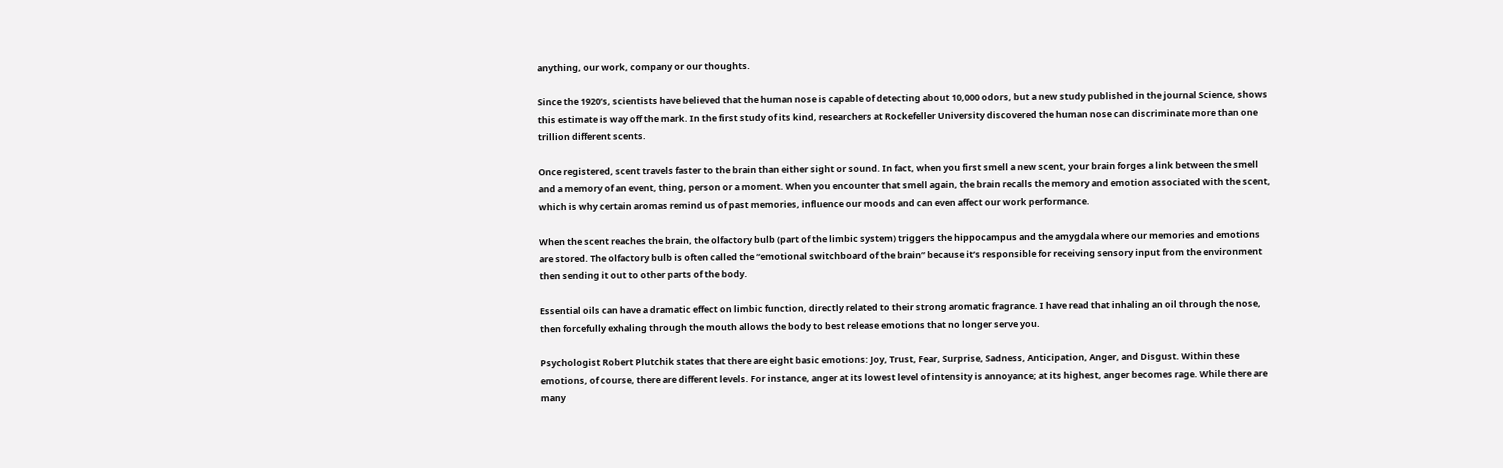anything, our work, company or our thoughts.

Since the 1920’s, scientists have believed that the human nose is capable of detecting about 10,000 odors, but a new study published in the journal Science, shows this estimate is way off the mark. In the first study of its kind, researchers at Rockefeller University discovered the human nose can discriminate more than one trillion different scents.

Once registered, scent travels faster to the brain than either sight or sound. In fact, when you first smell a new scent, your brain forges a link between the smell and a memory of an event, thing, person or a moment. When you encounter that smell again, the brain recalls the memory and emotion associated with the scent, which is why certain aromas remind us of past memories, influence our moods and can even affect our work performance.

When the scent reaches the brain, the olfactory bulb (part of the limbic system) triggers the hippocampus and the amygdala where our memories and emotions are stored. The olfactory bulb is often called the “emotional switchboard of the brain” because it’s responsible for receiving sensory input from the environment then sending it out to other parts of the body.

Essential oils can have a dramatic effect on limbic function, directly related to their strong aromatic fragrance. I have read that inhaling an oil through the nose, then forcefully exhaling through the mouth allows the body to best release emotions that no longer serve you.

Psychologist Robert Plutchik states that there are eight basic emotions: Joy, Trust, Fear, Surprise, Sadness, Anticipation, Anger, and Disgust. Within these emotions, of course, there are different levels. For instance, anger at its lowest level of intensity is annoyance; at its highest, anger becomes rage. While there are many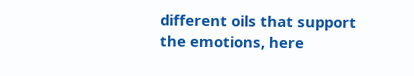different oils that support the emotions, here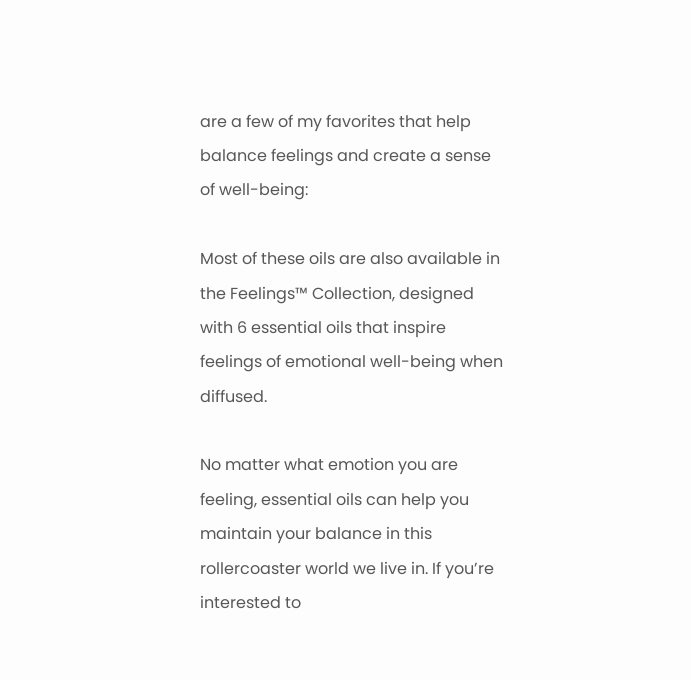are a few of my favorites that help balance feelings and create a sense of well-being:

Most of these oils are also available in the Feelings™ Collection, designed with 6 essential oils that inspire feelings of emotional well-being when diffused.

No matter what emotion you are feeling, essential oils can help you maintain your balance in this rollercoaster world we live in. If you’re interested to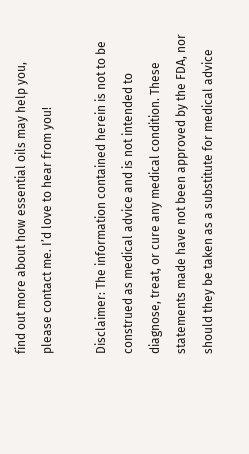find out more about how essential oils may help you, please contact me. I’d love to hear from you!

Disclaimer: The information contained herein is not to be construed as medical advice and is not intended to diagnose, treat, or cure any medical condition. These statements made have not been approved by the FDA, nor should they be taken as a substitute for medical advice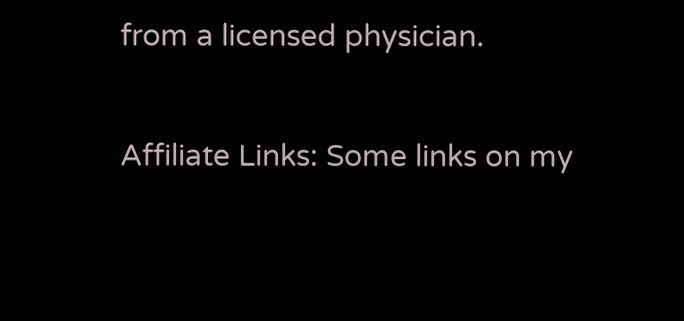from a licensed physician.

Affiliate Links: Some links on my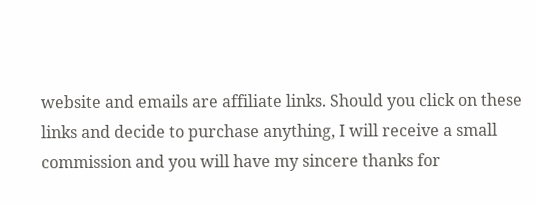website and emails are affiliate links. Should you click on these links and decide to purchase anything, I will receive a small commission and you will have my sincere thanks for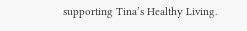supporting Tina’s Healthy Living.